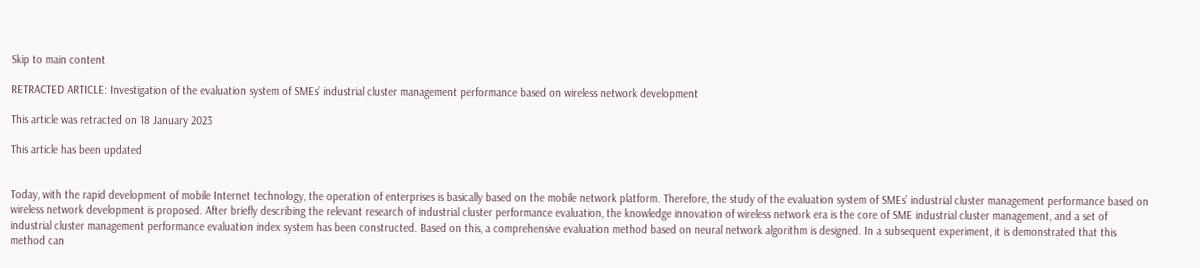Skip to main content

RETRACTED ARTICLE: Investigation of the evaluation system of SMEs’ industrial cluster management performance based on wireless network development

This article was retracted on 18 January 2023

This article has been updated


Today, with the rapid development of mobile Internet technology, the operation of enterprises is basically based on the mobile network platform. Therefore, the study of the evaluation system of SMEs’ industrial cluster management performance based on wireless network development is proposed. After briefly describing the relevant research of industrial cluster performance evaluation, the knowledge innovation of wireless network era is the core of SME industrial cluster management, and a set of industrial cluster management performance evaluation index system has been constructed. Based on this, a comprehensive evaluation method based on neural network algorithm is designed. In a subsequent experiment, it is demonstrated that this method can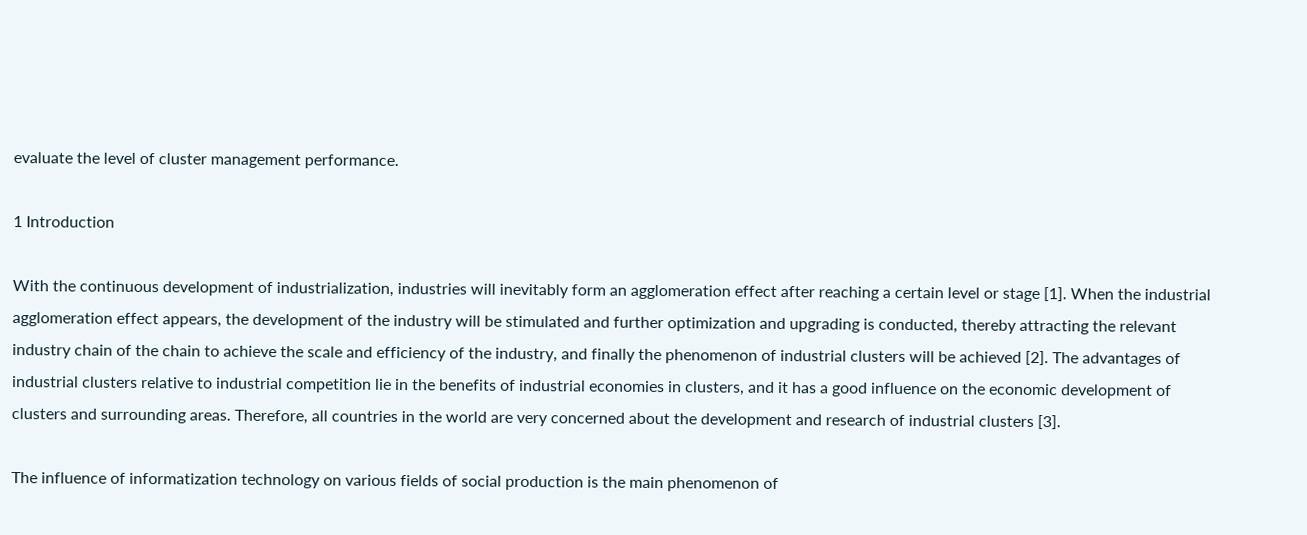evaluate the level of cluster management performance.

1 Introduction

With the continuous development of industrialization, industries will inevitably form an agglomeration effect after reaching a certain level or stage [1]. When the industrial agglomeration effect appears, the development of the industry will be stimulated and further optimization and upgrading is conducted, thereby attracting the relevant industry chain of the chain to achieve the scale and efficiency of the industry, and finally the phenomenon of industrial clusters will be achieved [2]. The advantages of industrial clusters relative to industrial competition lie in the benefits of industrial economies in clusters, and it has a good influence on the economic development of clusters and surrounding areas. Therefore, all countries in the world are very concerned about the development and research of industrial clusters [3].

The influence of informatization technology on various fields of social production is the main phenomenon of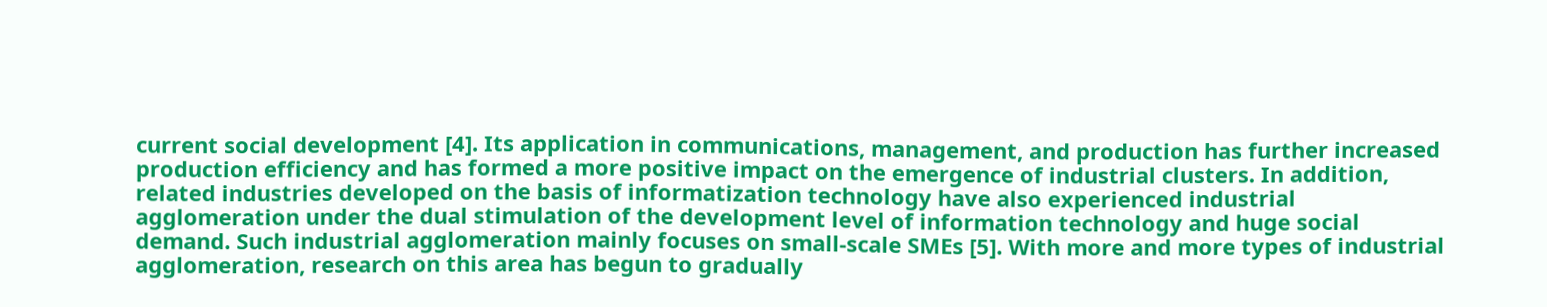current social development [4]. Its application in communications, management, and production has further increased production efficiency and has formed a more positive impact on the emergence of industrial clusters. In addition, related industries developed on the basis of informatization technology have also experienced industrial agglomeration under the dual stimulation of the development level of information technology and huge social demand. Such industrial agglomeration mainly focuses on small-scale SMEs [5]. With more and more types of industrial agglomeration, research on this area has begun to gradually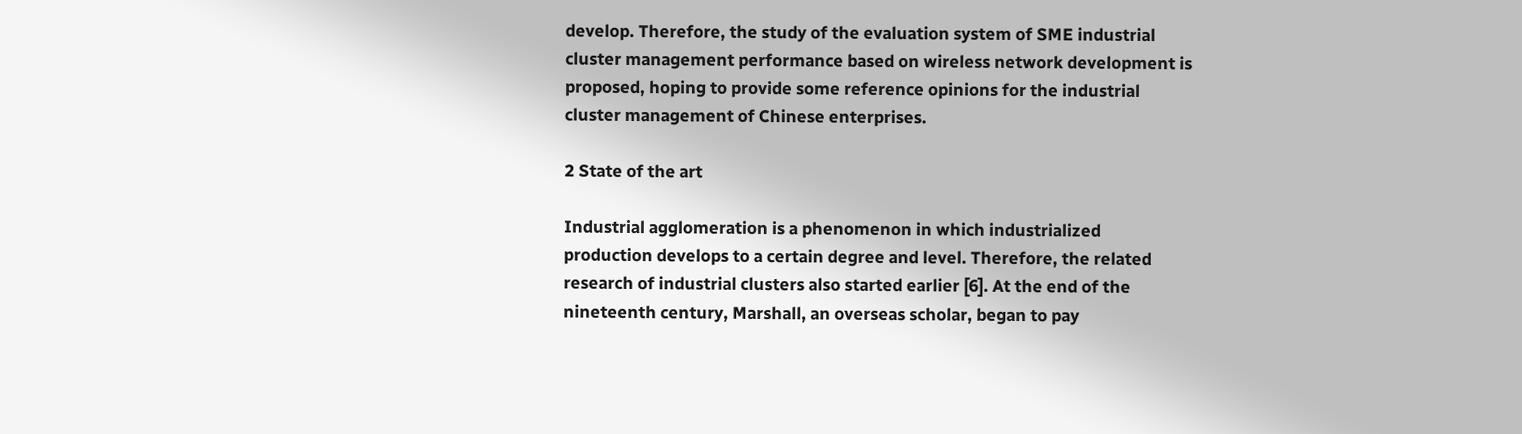develop. Therefore, the study of the evaluation system of SME industrial cluster management performance based on wireless network development is proposed, hoping to provide some reference opinions for the industrial cluster management of Chinese enterprises.

2 State of the art

Industrial agglomeration is a phenomenon in which industrialized production develops to a certain degree and level. Therefore, the related research of industrial clusters also started earlier [6]. At the end of the nineteenth century, Marshall, an overseas scholar, began to pay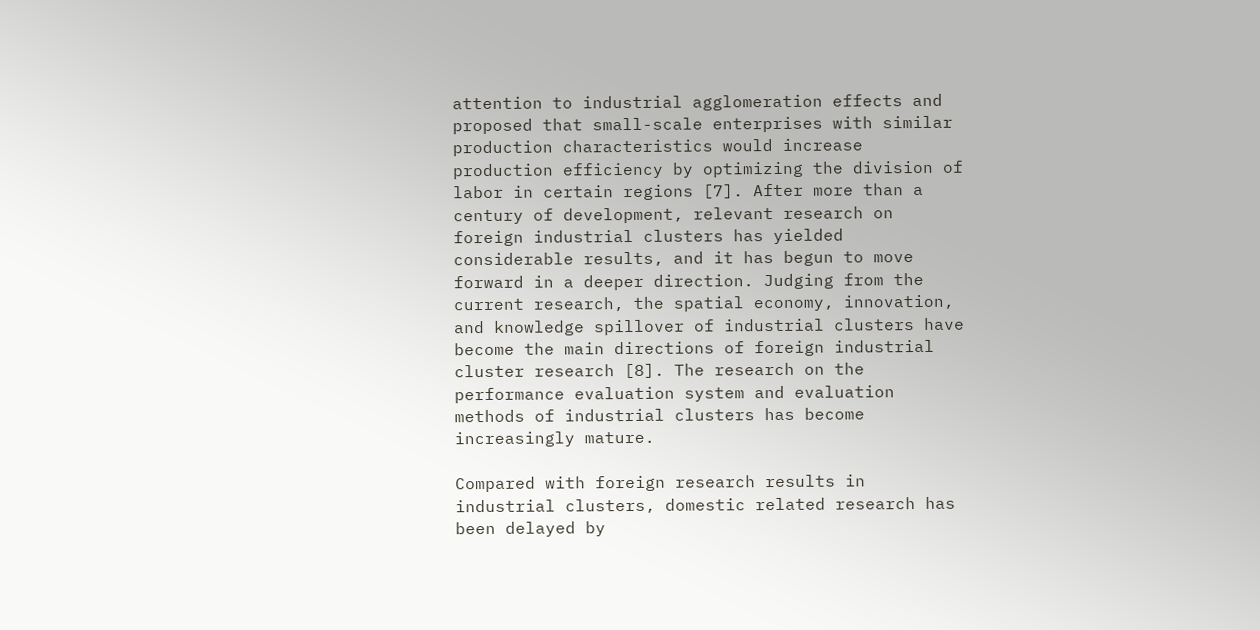attention to industrial agglomeration effects and proposed that small-scale enterprises with similar production characteristics would increase production efficiency by optimizing the division of labor in certain regions [7]. After more than a century of development, relevant research on foreign industrial clusters has yielded considerable results, and it has begun to move forward in a deeper direction. Judging from the current research, the spatial economy, innovation, and knowledge spillover of industrial clusters have become the main directions of foreign industrial cluster research [8]. The research on the performance evaluation system and evaluation methods of industrial clusters has become increasingly mature.

Compared with foreign research results in industrial clusters, domestic related research has been delayed by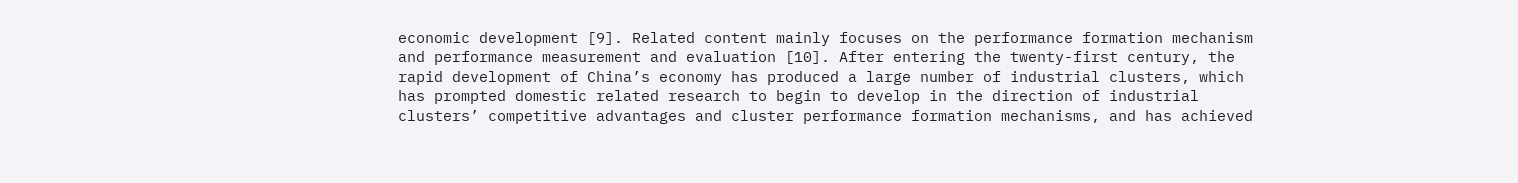economic development [9]. Related content mainly focuses on the performance formation mechanism and performance measurement and evaluation [10]. After entering the twenty-first century, the rapid development of China’s economy has produced a large number of industrial clusters, which has prompted domestic related research to begin to develop in the direction of industrial clusters’ competitive advantages and cluster performance formation mechanisms, and has achieved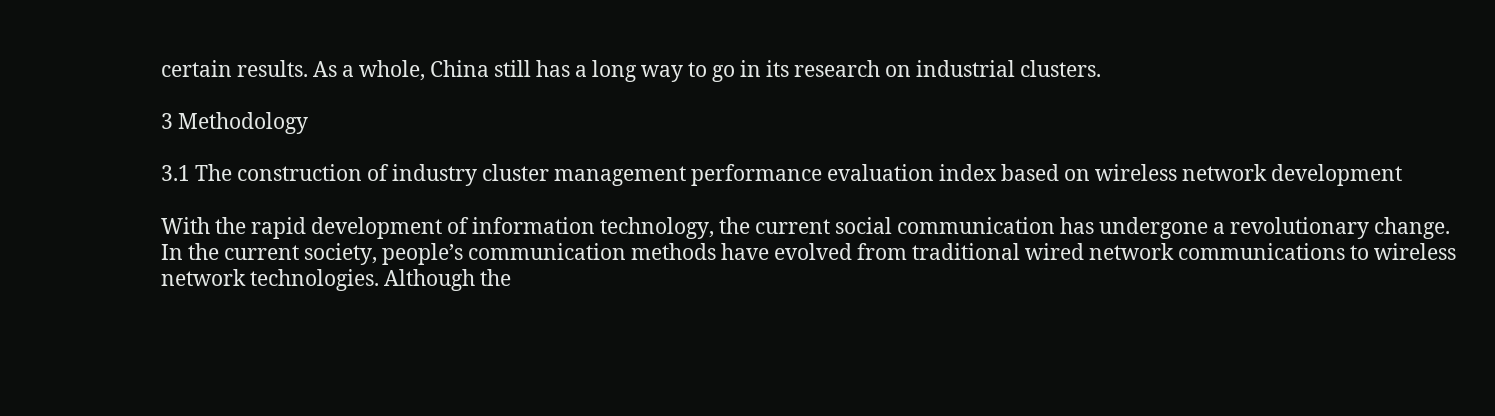certain results. As a whole, China still has a long way to go in its research on industrial clusters.

3 Methodology

3.1 The construction of industry cluster management performance evaluation index based on wireless network development

With the rapid development of information technology, the current social communication has undergone a revolutionary change. In the current society, people’s communication methods have evolved from traditional wired network communications to wireless network technologies. Although the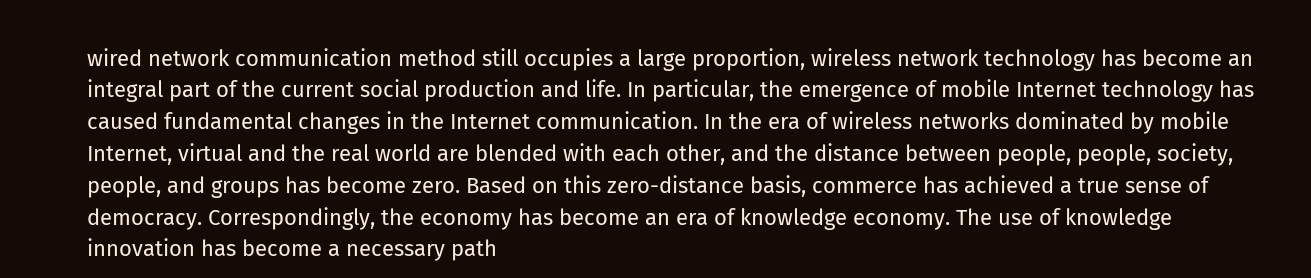wired network communication method still occupies a large proportion, wireless network technology has become an integral part of the current social production and life. In particular, the emergence of mobile Internet technology has caused fundamental changes in the Internet communication. In the era of wireless networks dominated by mobile Internet, virtual and the real world are blended with each other, and the distance between people, people, society, people, and groups has become zero. Based on this zero-distance basis, commerce has achieved a true sense of democracy. Correspondingly, the economy has become an era of knowledge economy. The use of knowledge innovation has become a necessary path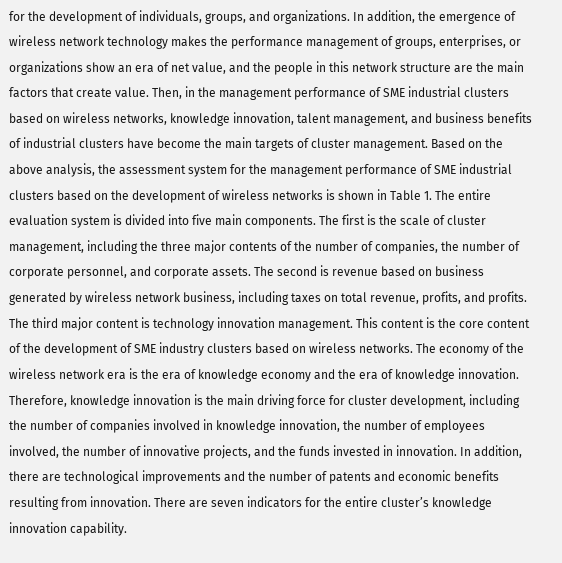for the development of individuals, groups, and organizations. In addition, the emergence of wireless network technology makes the performance management of groups, enterprises, or organizations show an era of net value, and the people in this network structure are the main factors that create value. Then, in the management performance of SME industrial clusters based on wireless networks, knowledge innovation, talent management, and business benefits of industrial clusters have become the main targets of cluster management. Based on the above analysis, the assessment system for the management performance of SME industrial clusters based on the development of wireless networks is shown in Table 1. The entire evaluation system is divided into five main components. The first is the scale of cluster management, including the three major contents of the number of companies, the number of corporate personnel, and corporate assets. The second is revenue based on business generated by wireless network business, including taxes on total revenue, profits, and profits. The third major content is technology innovation management. This content is the core content of the development of SME industry clusters based on wireless networks. The economy of the wireless network era is the era of knowledge economy and the era of knowledge innovation. Therefore, knowledge innovation is the main driving force for cluster development, including the number of companies involved in knowledge innovation, the number of employees involved, the number of innovative projects, and the funds invested in innovation. In addition, there are technological improvements and the number of patents and economic benefits resulting from innovation. There are seven indicators for the entire cluster’s knowledge innovation capability.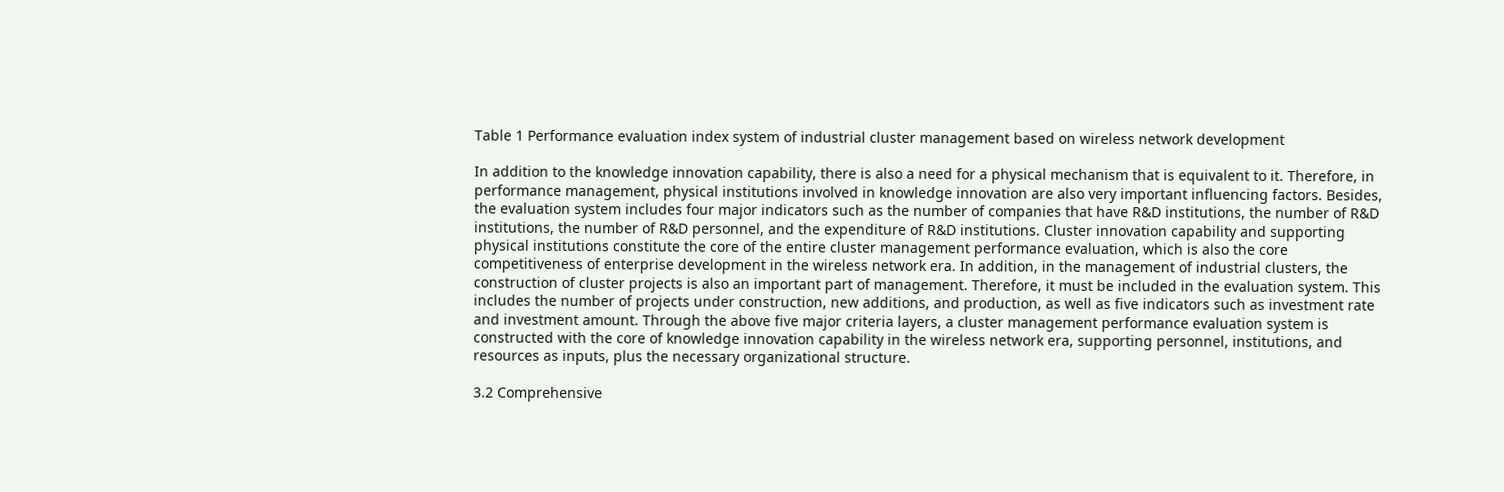Table 1 Performance evaluation index system of industrial cluster management based on wireless network development

In addition to the knowledge innovation capability, there is also a need for a physical mechanism that is equivalent to it. Therefore, in performance management, physical institutions involved in knowledge innovation are also very important influencing factors. Besides, the evaluation system includes four major indicators such as the number of companies that have R&D institutions, the number of R&D institutions, the number of R&D personnel, and the expenditure of R&D institutions. Cluster innovation capability and supporting physical institutions constitute the core of the entire cluster management performance evaluation, which is also the core competitiveness of enterprise development in the wireless network era. In addition, in the management of industrial clusters, the construction of cluster projects is also an important part of management. Therefore, it must be included in the evaluation system. This includes the number of projects under construction, new additions, and production, as well as five indicators such as investment rate and investment amount. Through the above five major criteria layers, a cluster management performance evaluation system is constructed with the core of knowledge innovation capability in the wireless network era, supporting personnel, institutions, and resources as inputs, plus the necessary organizational structure.

3.2 Comprehensive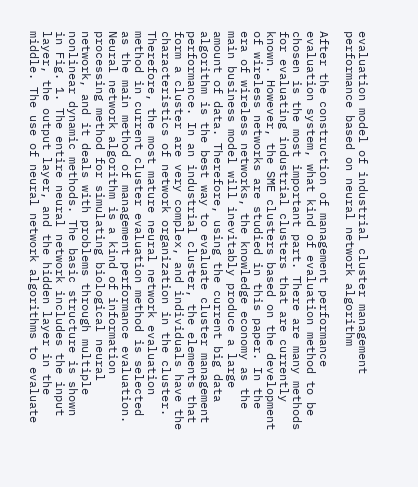evaluation model of industrial cluster management performance based on neural network algorithm

After the construction of management performance evaluation system, what kind of evaluation method to be chosen is the most important part. There are many methods for evaluating industrial clusters that are currently known. However, the SME clusters based on the development of wireless networks are studied in this paper. In the era of wireless networks, the knowledge economy as the main business model will inevitably produce a large amount of data. Therefore, using the current big data algorithm is the best way to evaluate cluster management performance. In an industrial cluster, the elements that form a cluster are very complex, and individuals have the characteristics of network organization in the cluster. Therefore, the most mature neural network evaluation method in current cluster evaluation method is selected as the main method of management performance evaluation. Neural network algorithm is a kind of information processing method for simulating biological neural network, and it deals with problems through multiple nonlinear dynamic methods. The basic structure is shown in Fig. 1. The entire neural network includes the input layer, the output layer, and the hidden layer in the middle. The use of neural network algorithms to evaluate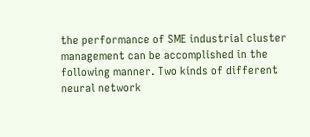the performance of SME industrial cluster management can be accomplished in the following manner. Two kinds of different neural network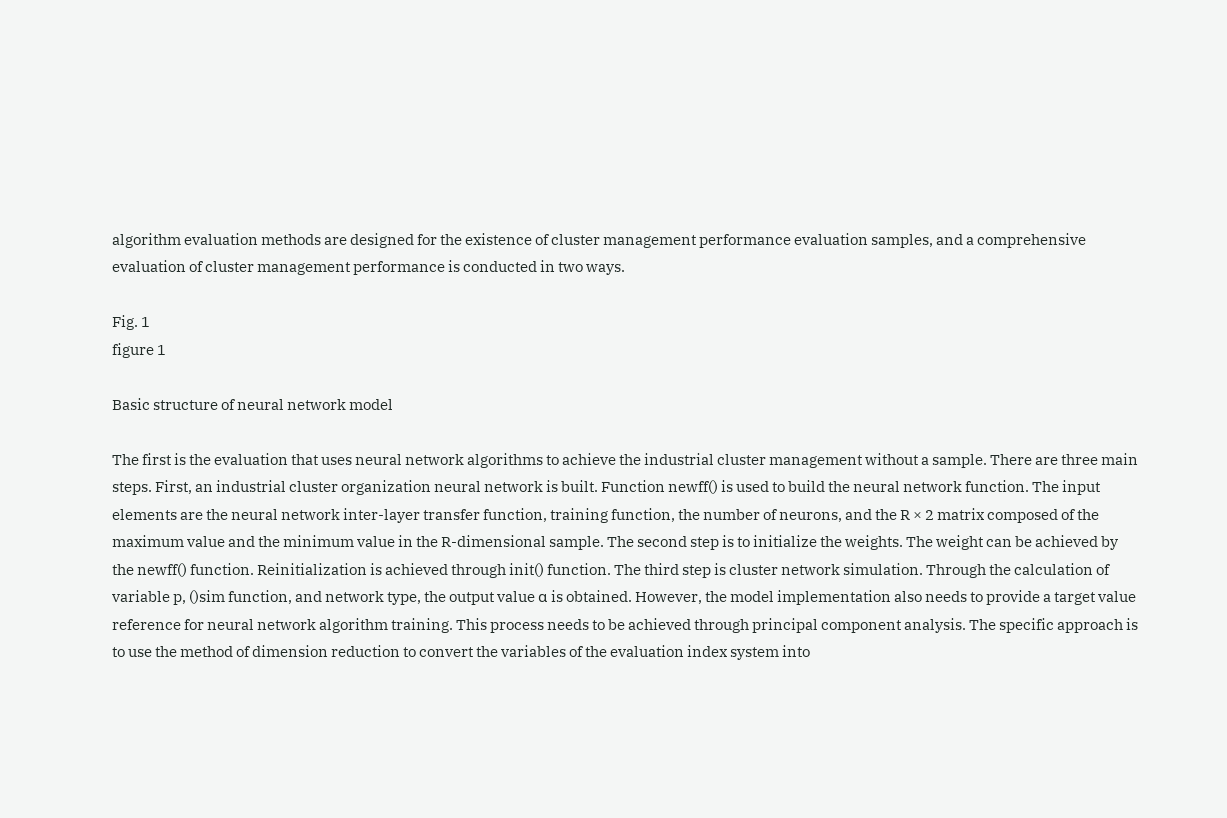algorithm evaluation methods are designed for the existence of cluster management performance evaluation samples, and a comprehensive evaluation of cluster management performance is conducted in two ways.

Fig. 1
figure 1

Basic structure of neural network model

The first is the evaluation that uses neural network algorithms to achieve the industrial cluster management without a sample. There are three main steps. First, an industrial cluster organization neural network is built. Function newff() is used to build the neural network function. The input elements are the neural network inter-layer transfer function, training function, the number of neurons, and the R × 2 matrix composed of the maximum value and the minimum value in the R-dimensional sample. The second step is to initialize the weights. The weight can be achieved by the newff() function. Reinitialization is achieved through init() function. The third step is cluster network simulation. Through the calculation of variable p, ()sim function, and network type, the output value α is obtained. However, the model implementation also needs to provide a target value reference for neural network algorithm training. This process needs to be achieved through principal component analysis. The specific approach is to use the method of dimension reduction to convert the variables of the evaluation index system into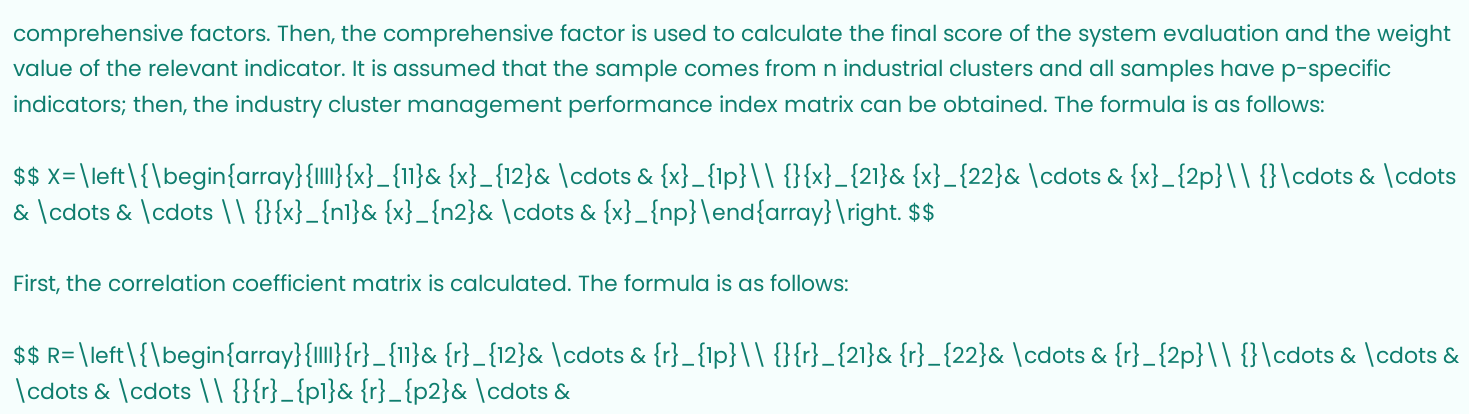comprehensive factors. Then, the comprehensive factor is used to calculate the final score of the system evaluation and the weight value of the relevant indicator. It is assumed that the sample comes from n industrial clusters and all samples have p-specific indicators; then, the industry cluster management performance index matrix can be obtained. The formula is as follows:

$$ X=\left\{\begin{array}{llll}{x}_{11}& {x}_{12}& \cdots & {x}_{1p}\\ {}{x}_{21}& {x}_{22}& \cdots & {x}_{2p}\\ {}\cdots & \cdots & \cdots & \cdots \\ {}{x}_{n1}& {x}_{n2}& \cdots & {x}_{np}\end{array}\right. $$

First, the correlation coefficient matrix is calculated. The formula is as follows:

$$ R=\left\{\begin{array}{llll}{r}_{11}& {r}_{12}& \cdots & {r}_{1p}\\ {}{r}_{21}& {r}_{22}& \cdots & {r}_{2p}\\ {}\cdots & \cdots & \cdots & \cdots \\ {}{r}_{p1}& {r}_{p2}& \cdots &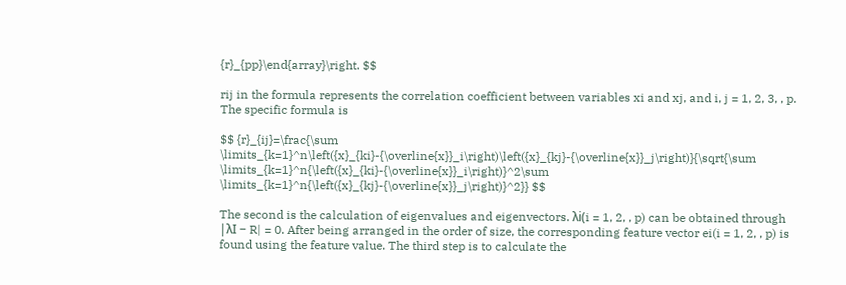{r}_{pp}\end{array}\right. $$

rij in the formula represents the correlation coefficient between variables xi and xj, and i, j = 1, 2, 3, , p. The specific formula is

$$ {r}_{ij}=\frac{\sum \limits_{k=1}^n\left({x}_{ki}-{\overline{x}}_i\right)\left({x}_{kj}-{\overline{x}}_j\right)}{\sqrt{\sum \limits_{k=1}^n{\left({x}_{ki}-{\overline{x}}_i\right)}^2\sum \limits_{k=1}^n{\left({x}_{kj}-{\overline{x}}_j\right)}^2}} $$

The second is the calculation of eigenvalues and eigenvectors. λi(i = 1, 2, , p) can be obtained through |λI − R| = 0. After being arranged in the order of size, the corresponding feature vector ei(i = 1, 2, , p) is found using the feature value. The third step is to calculate the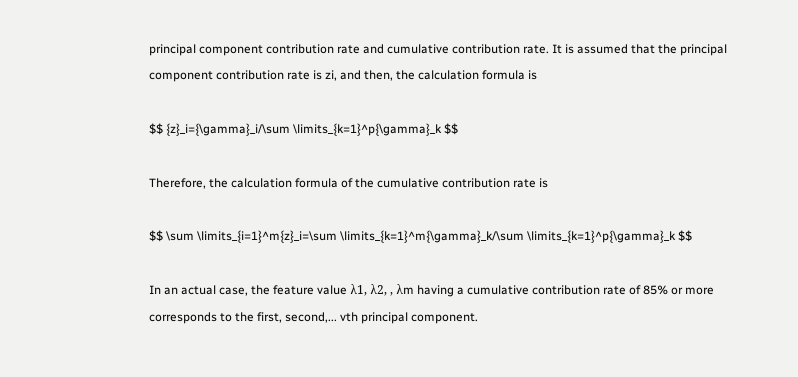principal component contribution rate and cumulative contribution rate. It is assumed that the principal component contribution rate is zi, and then, the calculation formula is

$$ {z}_i={\gamma}_i/\sum \limits_{k=1}^p{\gamma}_k $$

Therefore, the calculation formula of the cumulative contribution rate is

$$ \sum \limits_{i=1}^m{z}_i=\sum \limits_{k=1}^m{\gamma}_k/\sum \limits_{k=1}^p{\gamma}_k $$

In an actual case, the feature value λ1, λ2, , λm having a cumulative contribution rate of 85% or more corresponds to the first, second,... vth principal component.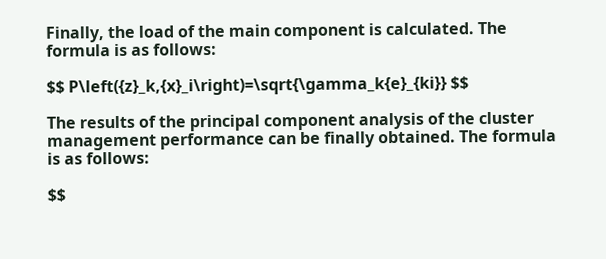Finally, the load of the main component is calculated. The formula is as follows:

$$ P\left({z}_k,{x}_i\right)=\sqrt{\gamma_k{e}_{ki}} $$

The results of the principal component analysis of the cluster management performance can be finally obtained. The formula is as follows:

$$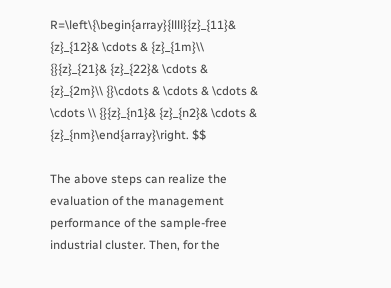R=\left\{\begin{array}{llll}{z}_{11}& {z}_{12}& \cdots & {z}_{1m}\\ {}{z}_{21}& {z}_{22}& \cdots & {z}_{2m}\\ {}\cdots & \cdots & \cdots & \cdots \\ {}{z}_{n1}& {z}_{n2}& \cdots & {z}_{nm}\end{array}\right. $$

The above steps can realize the evaluation of the management performance of the sample-free industrial cluster. Then, for the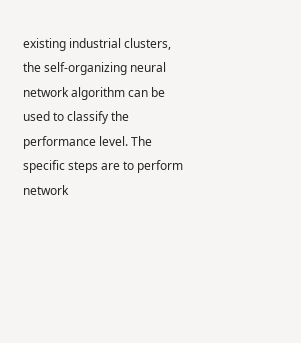existing industrial clusters, the self-organizing neural network algorithm can be used to classify the performance level. The specific steps are to perform network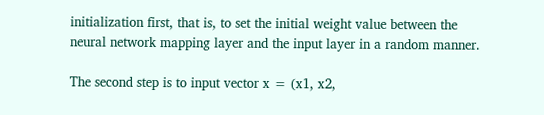initialization first, that is, to set the initial weight value between the neural network mapping layer and the input layer in a random manner.

The second step is to input vector x = (x1, x2,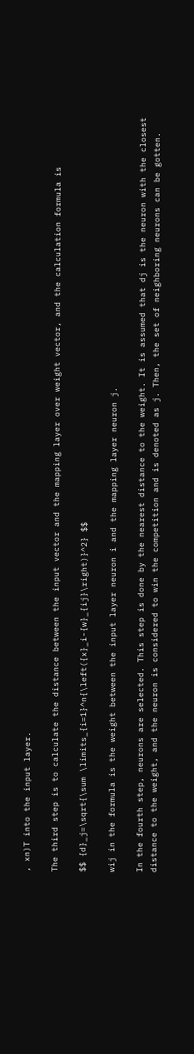, xn)T into the input layer.

The third step is to calculate the distance between the input vector and the mapping layer over weight vector, and the calculation formula is

$$ {d}_j=\sqrt{\sum \limits_{i=1}^n{\left({x}_i-{w}_{ij}\right)}^2} $$

wij in the formula is the weight between the input layer neuron i and the mapping layer neuron j.

In the fourth step, neurons are selected. This step is done by the nearest distance to the weight. It is assumed that dj is the neuron with the closest distance to the weight, and the neuron is considered to win the competition and is denoted as j. Then, the set of neighboring neurons can be gotten.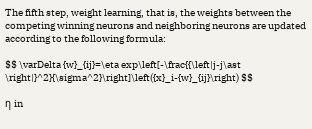The fifth step, weight learning, that is, the weights between the competing winning neurons and neighboring neurons are updated according to the following formula:

$$ \varDelta {w}_{ij}=\eta exp\left[-\frac{{\left|j-j\ast \right|}^2}{\sigma^2}\right]\left({x}_i-{w}_{ij}\right) $$

η in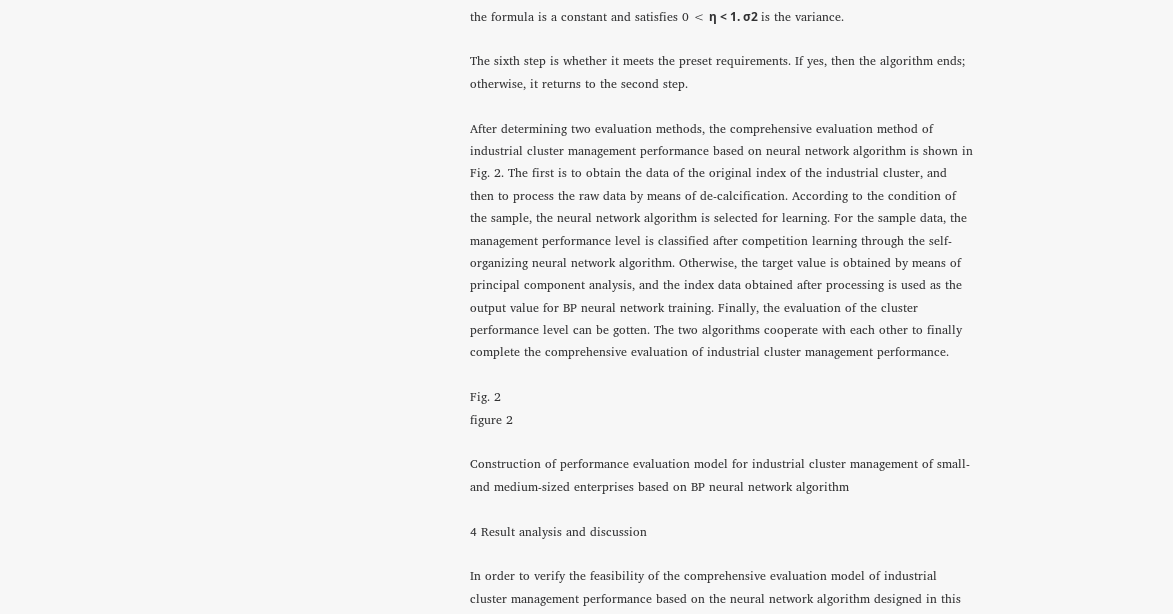the formula is a constant and satisfies 0 < η < 1. σ2 is the variance.

The sixth step is whether it meets the preset requirements. If yes, then the algorithm ends; otherwise, it returns to the second step.

After determining two evaluation methods, the comprehensive evaluation method of industrial cluster management performance based on neural network algorithm is shown in Fig. 2. The first is to obtain the data of the original index of the industrial cluster, and then to process the raw data by means of de-calcification. According to the condition of the sample, the neural network algorithm is selected for learning. For the sample data, the management performance level is classified after competition learning through the self-organizing neural network algorithm. Otherwise, the target value is obtained by means of principal component analysis, and the index data obtained after processing is used as the output value for BP neural network training. Finally, the evaluation of the cluster performance level can be gotten. The two algorithms cooperate with each other to finally complete the comprehensive evaluation of industrial cluster management performance.

Fig. 2
figure 2

Construction of performance evaluation model for industrial cluster management of small- and medium-sized enterprises based on BP neural network algorithm

4 Result analysis and discussion

In order to verify the feasibility of the comprehensive evaluation model of industrial cluster management performance based on the neural network algorithm designed in this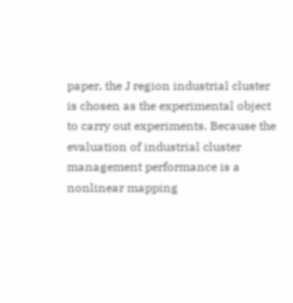paper, the J region industrial cluster is chosen as the experimental object to carry out experiments. Because the evaluation of industrial cluster management performance is a nonlinear mapping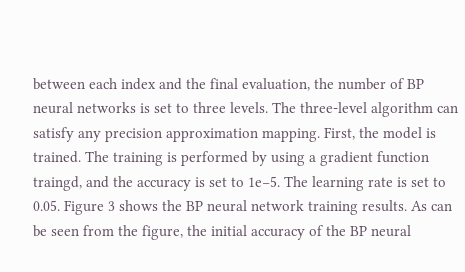between each index and the final evaluation, the number of BP neural networks is set to three levels. The three-level algorithm can satisfy any precision approximation mapping. First, the model is trained. The training is performed by using a gradient function traingd, and the accuracy is set to 1e−5. The learning rate is set to 0.05. Figure 3 shows the BP neural network training results. As can be seen from the figure, the initial accuracy of the BP neural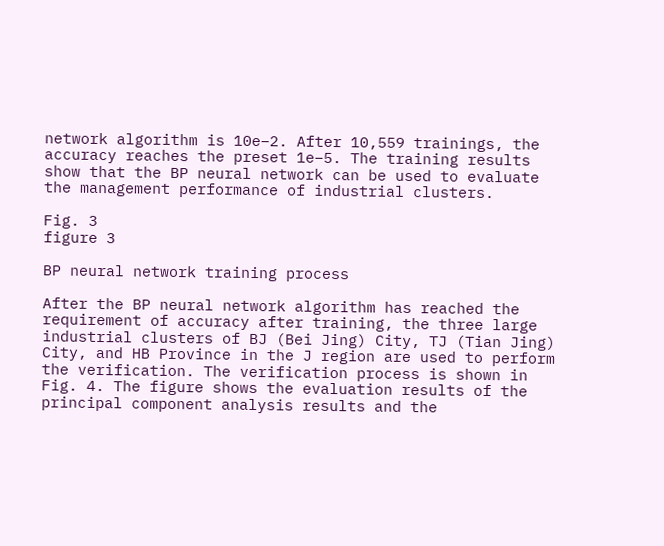network algorithm is 10e−2. After 10,559 trainings, the accuracy reaches the preset 1e−5. The training results show that the BP neural network can be used to evaluate the management performance of industrial clusters.

Fig. 3
figure 3

BP neural network training process

After the BP neural network algorithm has reached the requirement of accuracy after training, the three large industrial clusters of BJ (Bei Jing) City, TJ (Tian Jing) City, and HB Province in the J region are used to perform the verification. The verification process is shown in Fig. 4. The figure shows the evaluation results of the principal component analysis results and the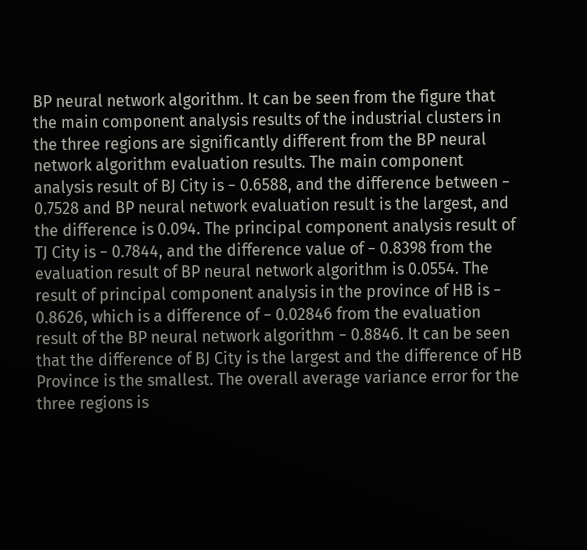BP neural network algorithm. It can be seen from the figure that the main component analysis results of the industrial clusters in the three regions are significantly different from the BP neural network algorithm evaluation results. The main component analysis result of BJ City is − 0.6588, and the difference between − 0.7528 and BP neural network evaluation result is the largest, and the difference is 0.094. The principal component analysis result of TJ City is − 0.7844, and the difference value of − 0.8398 from the evaluation result of BP neural network algorithm is 0.0554. The result of principal component analysis in the province of HB is − 0.8626, which is a difference of − 0.02846 from the evaluation result of the BP neural network algorithm − 0.8846. It can be seen that the difference of BJ City is the largest and the difference of HB Province is the smallest. The overall average variance error for the three regions is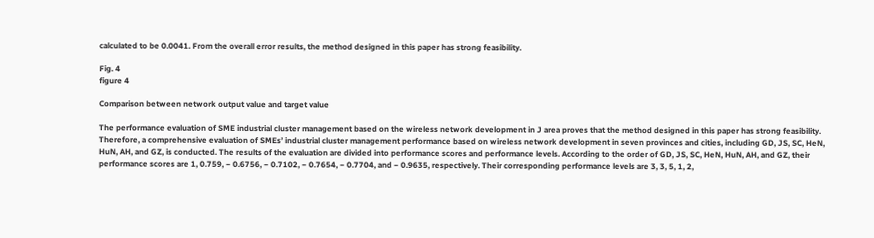calculated to be 0.0041. From the overall error results, the method designed in this paper has strong feasibility.

Fig. 4
figure 4

Comparison between network output value and target value

The performance evaluation of SME industrial cluster management based on the wireless network development in J area proves that the method designed in this paper has strong feasibility. Therefore, a comprehensive evaluation of SMEs’ industrial cluster management performance based on wireless network development in seven provinces and cities, including GD, JS, SC, HeN, HuN, AH, and GZ, is conducted. The results of the evaluation are divided into performance scores and performance levels. According to the order of GD, JS, SC, HeN, HuN, AH, and GZ, their performance scores are 1, 0.759, − 0.6756, − 0.7102, − 0.7654, − 0.7704, and − 0.9635, respectively. Their corresponding performance levels are 3, 3, 5, 1, 2,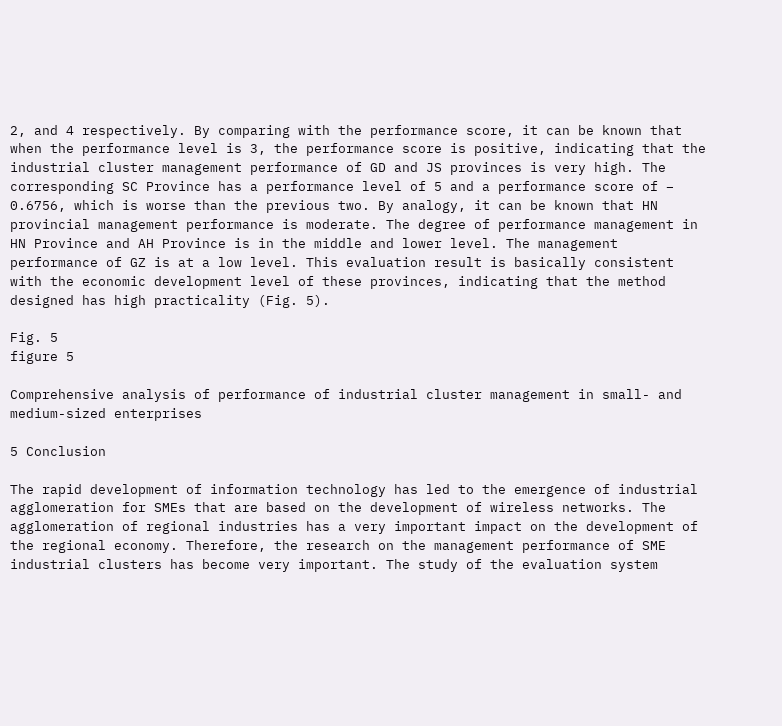2, and 4 respectively. By comparing with the performance score, it can be known that when the performance level is 3, the performance score is positive, indicating that the industrial cluster management performance of GD and JS provinces is very high. The corresponding SC Province has a performance level of 5 and a performance score of − 0.6756, which is worse than the previous two. By analogy, it can be known that HN provincial management performance is moderate. The degree of performance management in HN Province and AH Province is in the middle and lower level. The management performance of GZ is at a low level. This evaluation result is basically consistent with the economic development level of these provinces, indicating that the method designed has high practicality (Fig. 5).

Fig. 5
figure 5

Comprehensive analysis of performance of industrial cluster management in small- and medium-sized enterprises

5 Conclusion

The rapid development of information technology has led to the emergence of industrial agglomeration for SMEs that are based on the development of wireless networks. The agglomeration of regional industries has a very important impact on the development of the regional economy. Therefore, the research on the management performance of SME industrial clusters has become very important. The study of the evaluation system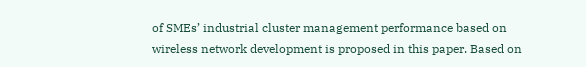of SMEs’ industrial cluster management performance based on wireless network development is proposed in this paper. Based on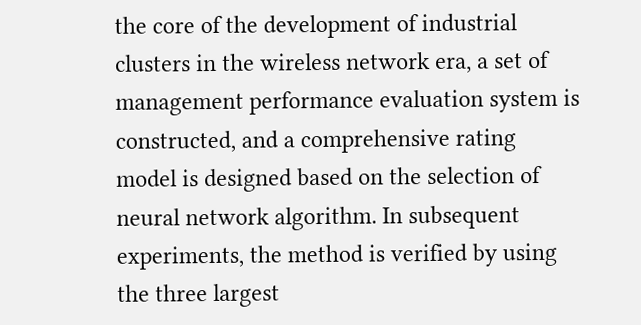the core of the development of industrial clusters in the wireless network era, a set of management performance evaluation system is constructed, and a comprehensive rating model is designed based on the selection of neural network algorithm. In subsequent experiments, the method is verified by using the three largest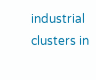industrial clusters in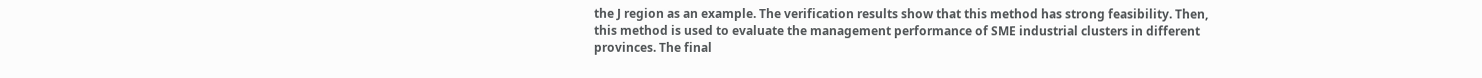the J region as an example. The verification results show that this method has strong feasibility. Then, this method is used to evaluate the management performance of SME industrial clusters in different provinces. The final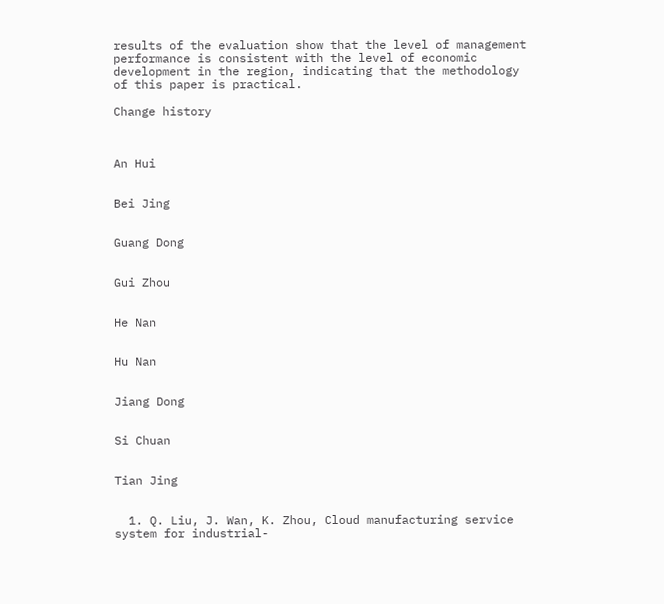results of the evaluation show that the level of management performance is consistent with the level of economic development in the region, indicating that the methodology of this paper is practical.

Change history



An Hui


Bei Jing


Guang Dong


Gui Zhou


He Nan


Hu Nan


Jiang Dong


Si Chuan


Tian Jing


  1. Q. Liu, J. Wan, K. Zhou, Cloud manufacturing service system for industrial-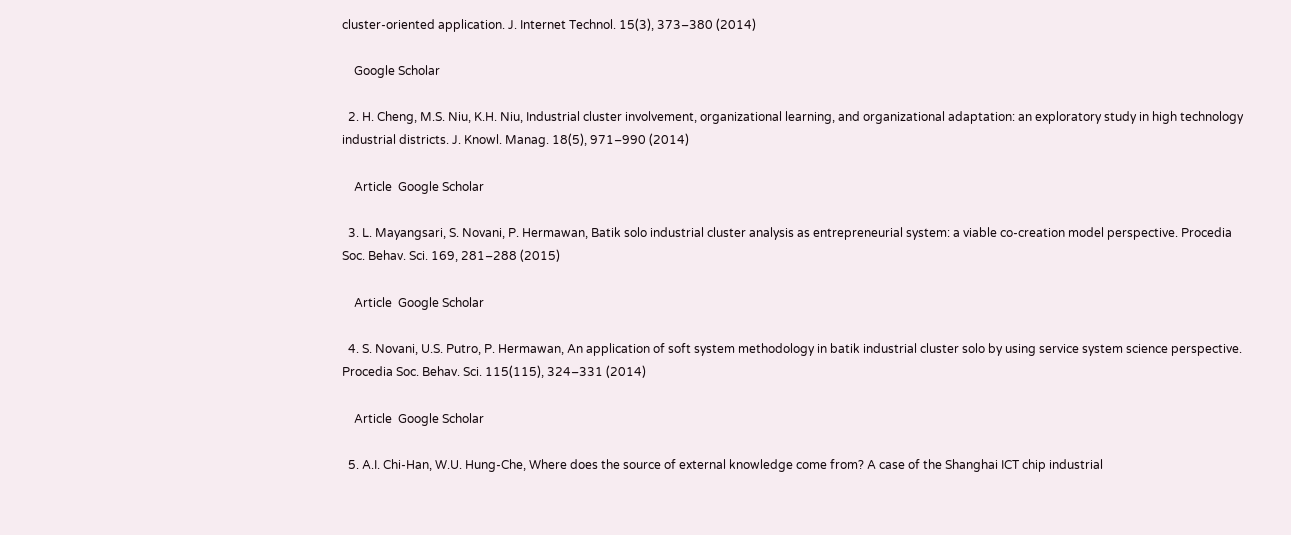cluster-oriented application. J. Internet Technol. 15(3), 373–380 (2014)

    Google Scholar

  2. H. Cheng, M.S. Niu, K.H. Niu, Industrial cluster involvement, organizational learning, and organizational adaptation: an exploratory study in high technology industrial districts. J. Knowl. Manag. 18(5), 971–990 (2014)

    Article  Google Scholar

  3. L. Mayangsari, S. Novani, P. Hermawan, Batik solo industrial cluster analysis as entrepreneurial system: a viable co-creation model perspective. Procedia Soc. Behav. Sci. 169, 281–288 (2015)

    Article  Google Scholar

  4. S. Novani, U.S. Putro, P. Hermawan, An application of soft system methodology in batik industrial cluster solo by using service system science perspective. Procedia Soc. Behav. Sci. 115(115), 324–331 (2014)

    Article  Google Scholar

  5. A.I. Chi-Han, W.U. Hung-Che, Where does the source of external knowledge come from? A case of the Shanghai ICT chip industrial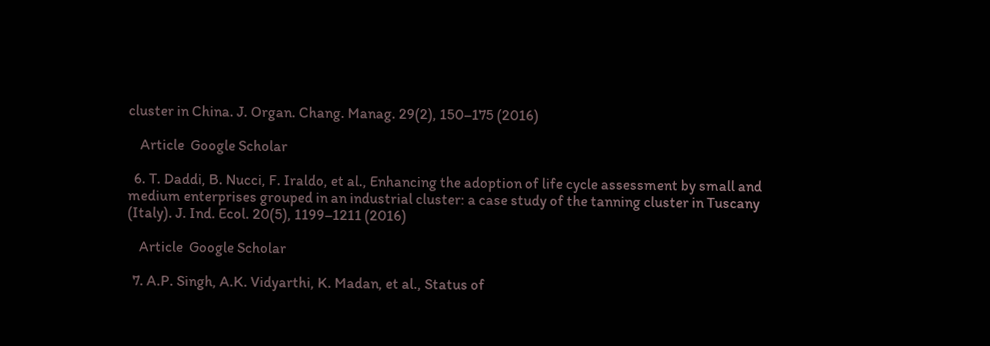cluster in China. J. Organ. Chang. Manag. 29(2), 150–175 (2016)

    Article  Google Scholar

  6. T. Daddi, B. Nucci, F. Iraldo, et al., Enhancing the adoption of life cycle assessment by small and medium enterprises grouped in an industrial cluster: a case study of the tanning cluster in Tuscany (Italy). J. Ind. Ecol. 20(5), 1199–1211 (2016)

    Article  Google Scholar

  7. A.P. Singh, A.K. Vidyarthi, K. Madan, et al., Status of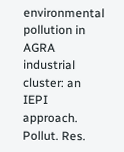environmental pollution in AGRA industrial cluster: an IEPI approach. Pollut. Res.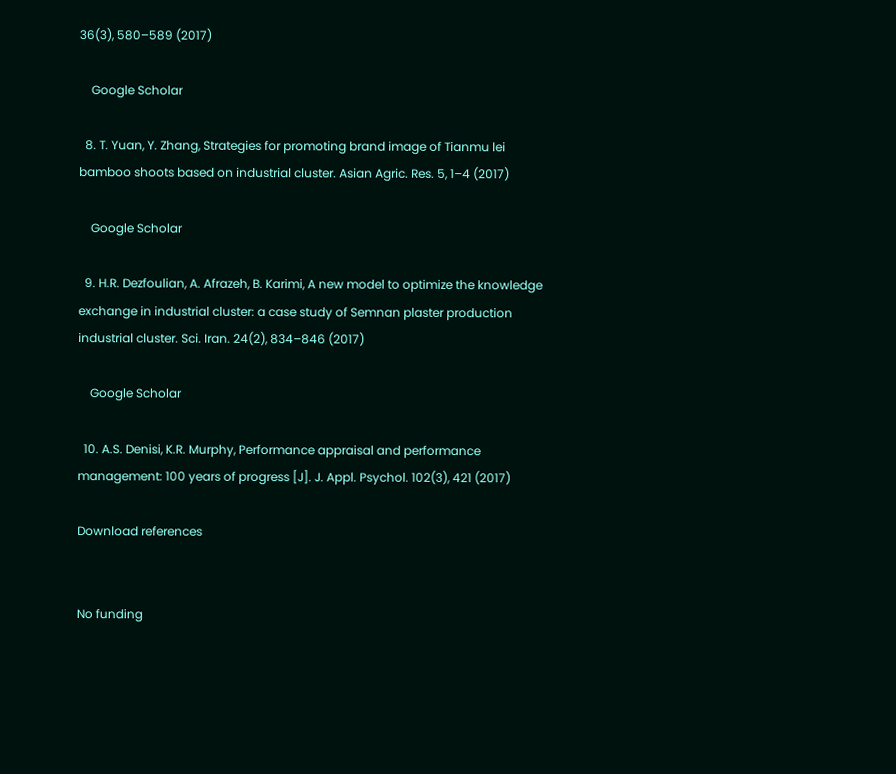36(3), 580–589 (2017)

    Google Scholar

  8. T. Yuan, Y. Zhang, Strategies for promoting brand image of Tianmu lei bamboo shoots based on industrial cluster. Asian Agric. Res. 5, 1–4 (2017)

    Google Scholar

  9. H.R. Dezfoulian, A. Afrazeh, B. Karimi, A new model to optimize the knowledge exchange in industrial cluster: a case study of Semnan plaster production industrial cluster. Sci. Iran. 24(2), 834–846 (2017)

    Google Scholar

  10. A.S. Denisi, K.R. Murphy, Performance appraisal and performance management: 100 years of progress [J]. J. Appl. Psychol. 102(3), 421 (2017)

Download references


No funding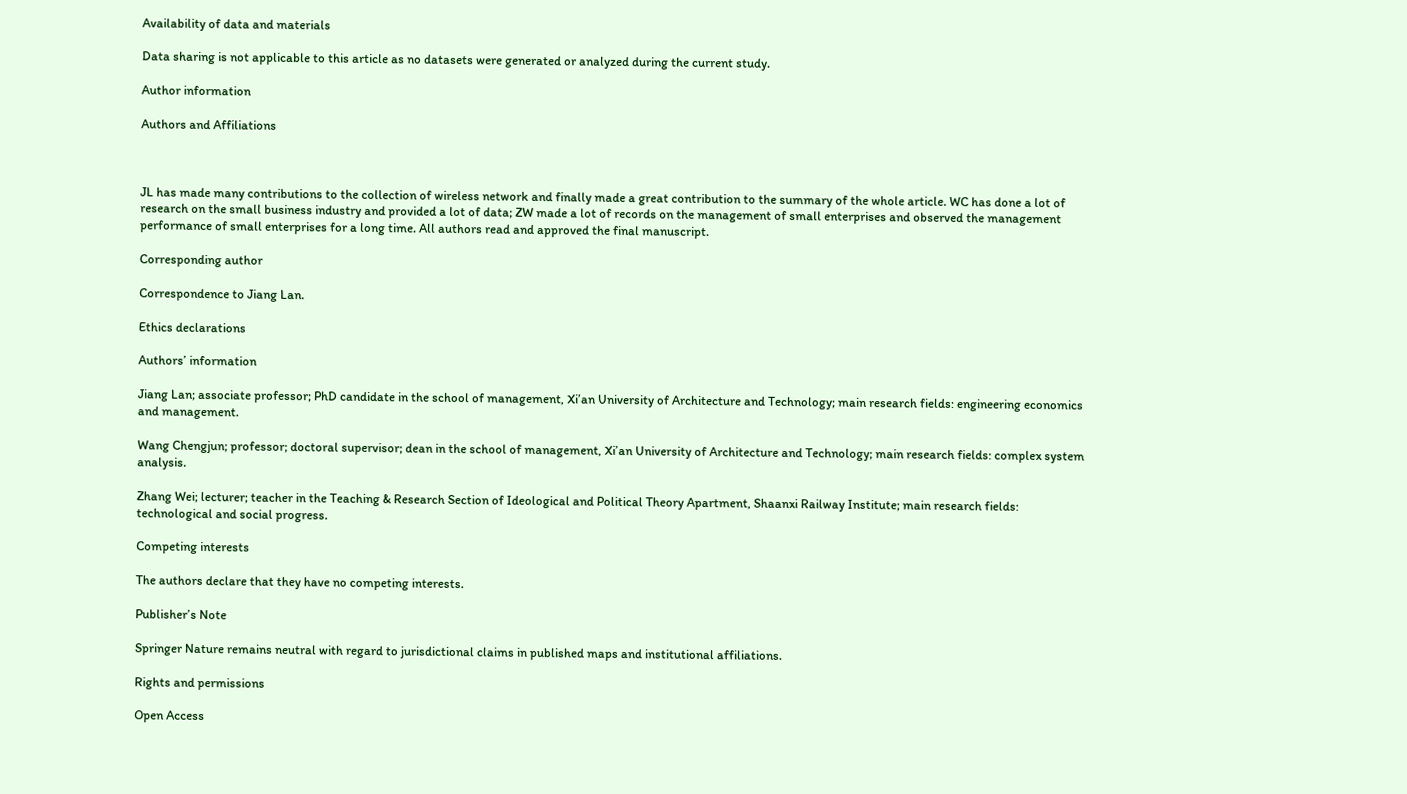Availability of data and materials

Data sharing is not applicable to this article as no datasets were generated or analyzed during the current study.

Author information

Authors and Affiliations



JL has made many contributions to the collection of wireless network and finally made a great contribution to the summary of the whole article. WC has done a lot of research on the small business industry and provided a lot of data; ZW made a lot of records on the management of small enterprises and observed the management performance of small enterprises for a long time. All authors read and approved the final manuscript.

Corresponding author

Correspondence to Jiang Lan.

Ethics declarations

Authors’ information

Jiang Lan; associate professor; PhD candidate in the school of management, Xi’an University of Architecture and Technology; main research fields: engineering economics and management.

Wang Chengjun; professor; doctoral supervisor; dean in the school of management, Xi’an University of Architecture and Technology; main research fields: complex system analysis.

Zhang Wei; lecturer; teacher in the Teaching & Research Section of Ideological and Political Theory Apartment, Shaanxi Railway Institute; main research fields: technological and social progress.

Competing interests

The authors declare that they have no competing interests.

Publisher’s Note

Springer Nature remains neutral with regard to jurisdictional claims in published maps and institutional affiliations.

Rights and permissions

Open Access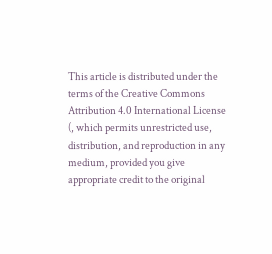This article is distributed under the terms of the Creative Commons Attribution 4.0 International License (, which permits unrestricted use, distribution, and reproduction in any medium, provided you give appropriate credit to the original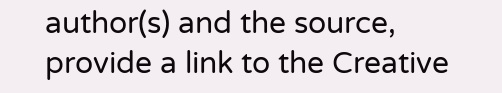author(s) and the source, provide a link to the Creative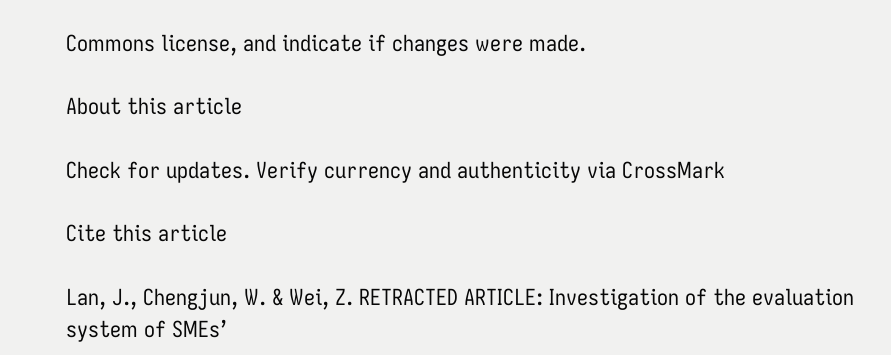Commons license, and indicate if changes were made.

About this article

Check for updates. Verify currency and authenticity via CrossMark

Cite this article

Lan, J., Chengjun, W. & Wei, Z. RETRACTED ARTICLE: Investigation of the evaluation system of SMEs’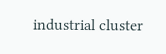industrial cluster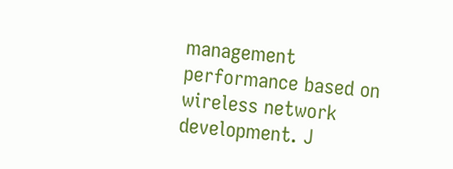management performance based on wireless network development. J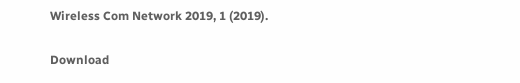Wireless Com Network 2019, 1 (2019).

Download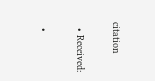citation

  • Received:

  •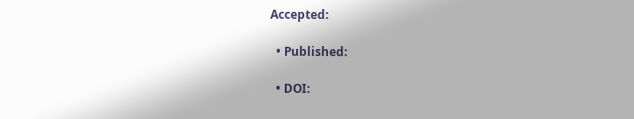Accepted:

  • Published:

  • DOI: